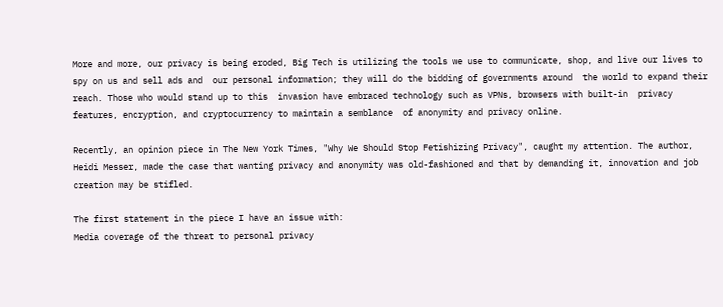More and more, our privacy is being eroded, Big Tech is utilizing the tools we use to communicate, shop, and live our lives to spy on us and sell ads and  our personal information; they will do the bidding of governments around  the world to expand their reach. Those who would stand up to this  invasion have embraced technology such as VPNs, browsers with built-in  privacy features, encryption, and cryptocurrency to maintain a semblance  of anonymity and privacy online.

Recently, an opinion piece in The New York Times, "Why We Should Stop Fetishizing Privacy", caught my attention. The author, Heidi Messer, made the case that wanting privacy and anonymity was old-fashioned and that by demanding it, innovation and job creation may be stifled.

The first statement in the piece I have an issue with:
Media coverage of the threat to personal privacy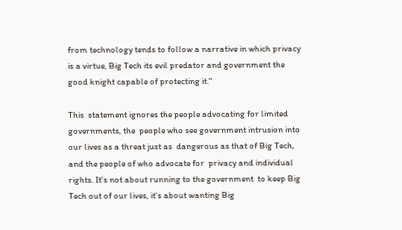from technology tends to follow a narrative in which privacy is a virtue, Big Tech its evil predator and government the good knight capable of protecting it."

This  statement ignores the people advocating for limited governments, the  people who see government intrusion into our lives as a threat just as  dangerous as that of Big Tech, and the people of who advocate for  privacy and individual rights. It's not about running to the government  to keep Big Tech out of our lives, it's about wanting Big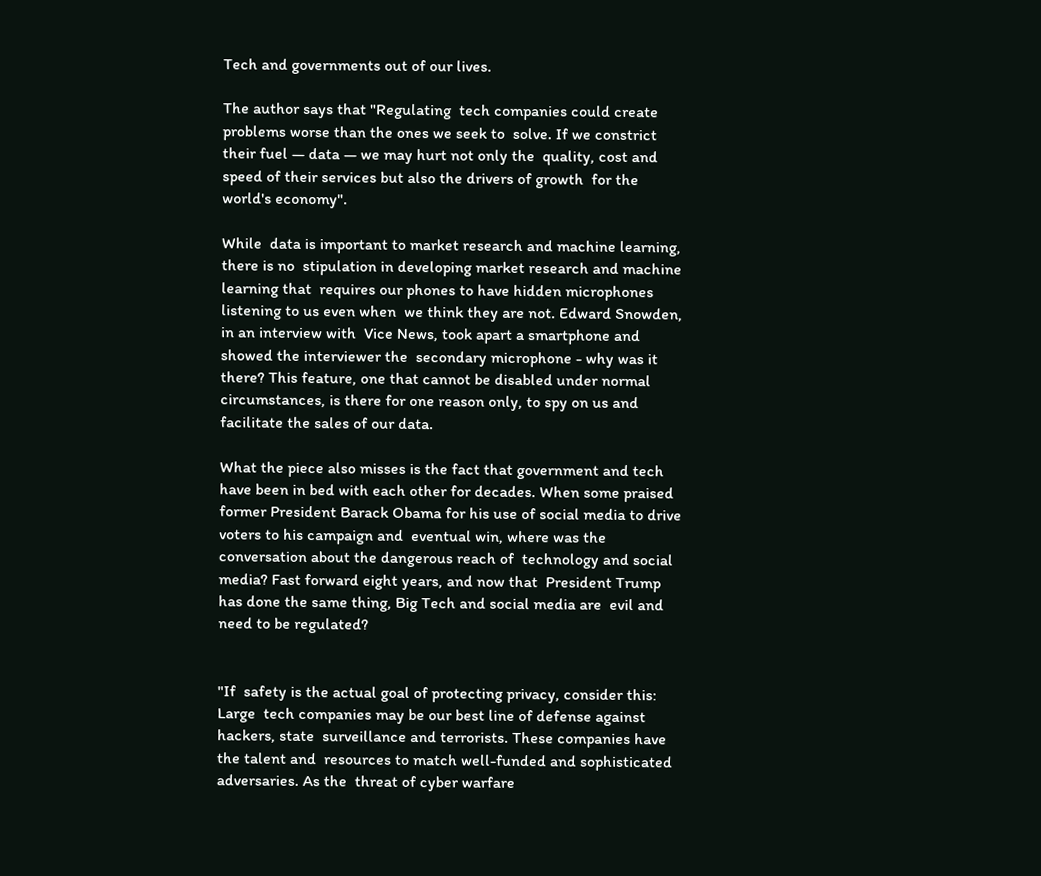Tech and governments out of our lives.

The author says that "Regulating  tech companies could create problems worse than the ones we seek to  solve. If we constrict their fuel — data — we may hurt not only the  quality, cost and speed of their services but also the drivers of growth  for the world's economy".

While  data is important to market research and machine learning, there is no  stipulation in developing market research and machine learning that  requires our phones to have hidden microphones listening to us even when  we think they are not. Edward Snowden, in an interview with  Vice News, took apart a smartphone and showed the interviewer the  secondary microphone - why was it there? This feature, one that cannot be disabled under normal circumstances, is there for one reason only, to spy on us and facilitate the sales of our data.

What the piece also misses is the fact that government and tech have been in bed with each other for decades. When some praised former President Barack Obama for his use of social media to drive voters to his campaign and  eventual win, where was the conversation about the dangerous reach of  technology and social media? Fast forward eight years, and now that  President Trump has done the same thing, Big Tech and social media are  evil and need to be regulated?


"If  safety is the actual goal of protecting privacy, consider this: Large  tech companies may be our best line of defense against hackers, state  surveillance and terrorists. These companies have the talent and  resources to match well-funded and sophisticated adversaries. As the  threat of cyber warfare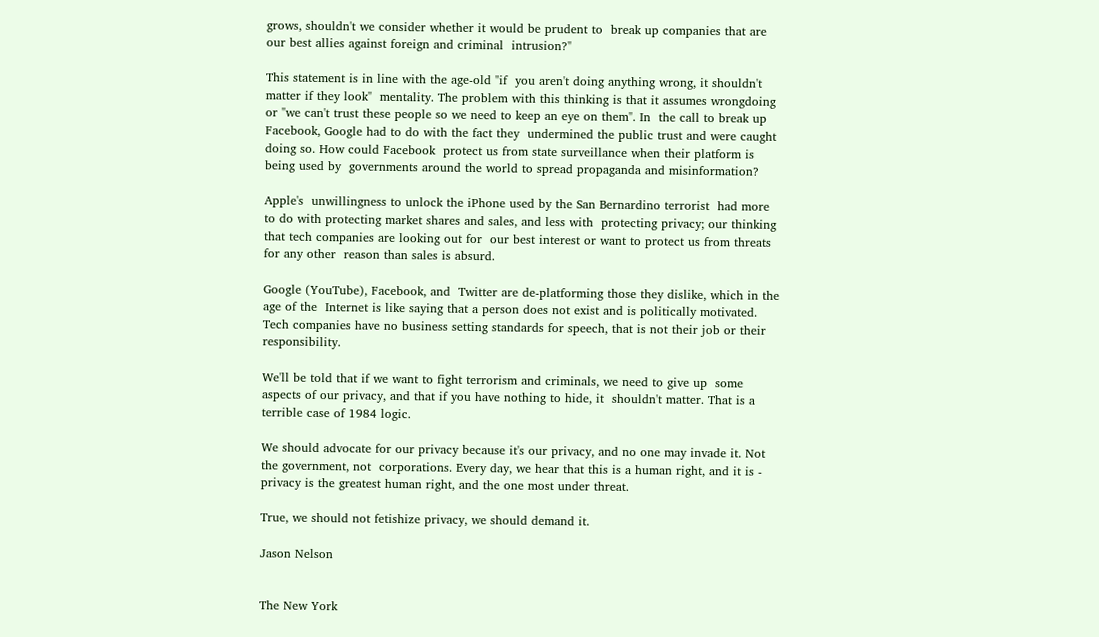grows, shouldn't we consider whether it would be prudent to  break up companies that are our best allies against foreign and criminal  intrusion?"

This statement is in line with the age-old "if  you aren't doing anything wrong, it shouldn't matter if they look"  mentality. The problem with this thinking is that it assumes wrongdoing  or "we can't trust these people so we need to keep an eye on them". In  the call to break up Facebook, Google had to do with the fact they  undermined the public trust and were caught doing so. How could Facebook  protect us from state surveillance when their platform is being used by  governments around the world to spread propaganda and misinformation?

Apple's  unwillingness to unlock the iPhone used by the San Bernardino terrorist  had more to do with protecting market shares and sales, and less with  protecting privacy; our thinking that tech companies are looking out for  our best interest or want to protect us from threats for any other  reason than sales is absurd.

Google (YouTube), Facebook, and  Twitter are de-platforming those they dislike, which in the age of the  Internet is like saying that a person does not exist and is politically motivated. Tech companies have no business setting standards for speech, that is not their job or their responsibility.

We'll be told that if we want to fight terrorism and criminals, we need to give up  some aspects of our privacy, and that if you have nothing to hide, it  shouldn't matter. That is a terrible case of 1984 logic.

We should advocate for our privacy because it's our privacy, and no one may invade it. Not the government, not  corporations. Every day, we hear that this is a human right, and it is -  privacy is the greatest human right, and the one most under threat.

True, we should not fetishize privacy, we should demand it.

Jason Nelson


The New York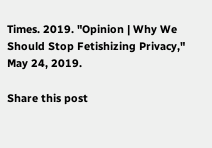Times. 2019. "Opinion | Why We Should Stop Fetishizing Privacy," May 24, 2019.

Share this post